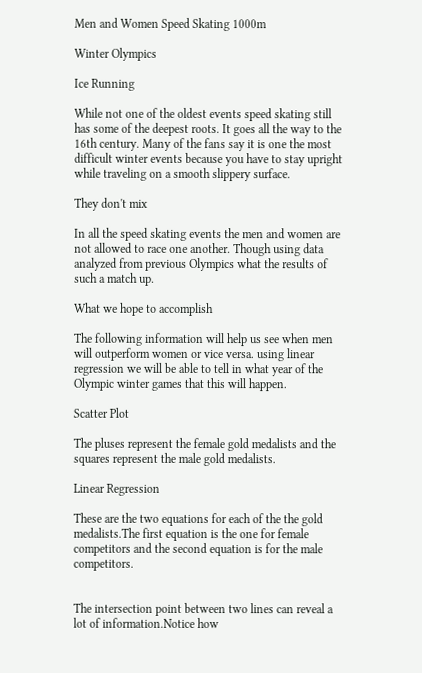Men and Women Speed Skating 1000m

Winter Olympics

Ice Running

While not one of the oldest events speed skating still has some of the deepest roots. It goes all the way to the 16th century. Many of the fans say it is one the most difficult winter events because you have to stay upright while traveling on a smooth slippery surface.

They don't mix

In all the speed skating events the men and women are not allowed to race one another. Though using data analyzed from previous Olympics what the results of such a match up.

What we hope to accomplish

The following information will help us see when men will outperform women or vice versa. using linear regression we will be able to tell in what year of the Olympic winter games that this will happen.

Scatter Plot

The pluses represent the female gold medalists and the squares represent the male gold medalists.

Linear Regression

These are the two equations for each of the the gold medalists.The first equation is the one for female competitors and the second equation is for the male competitors.


The intersection point between two lines can reveal a lot of information.Notice how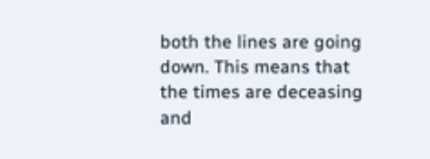both the lines are going down. This means that the times are deceasing and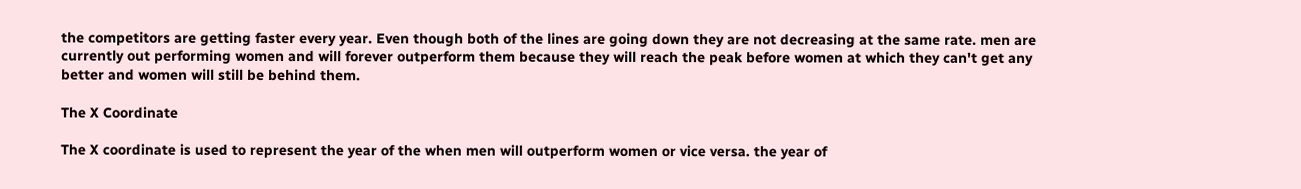the competitors are getting faster every year. Even though both of the lines are going down they are not decreasing at the same rate. men are currently out performing women and will forever outperform them because they will reach the peak before women at which they can't get any better and women will still be behind them.

The X Coordinate

The X coordinate is used to represent the year of the when men will outperform women or vice versa. the year of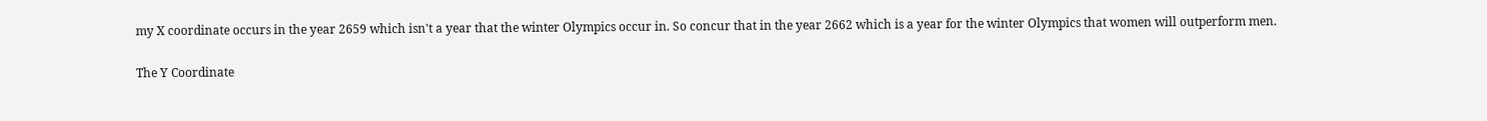my X coordinate occurs in the year 2659 which isn't a year that the winter Olympics occur in. So concur that in the year 2662 which is a year for the winter Olympics that women will outperform men.

The Y Coordinate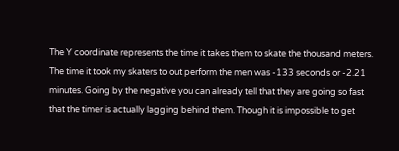The Y coordinate represents the time it takes them to skate the thousand meters. The time it took my skaters to out perform the men was -133 seconds or -2.21 minutes. Going by the negative you can already tell that they are going so fast that the timer is actually lagging behind them. Though it is impossible to get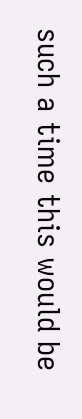such a time this would be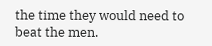the time they would need to beat the men.